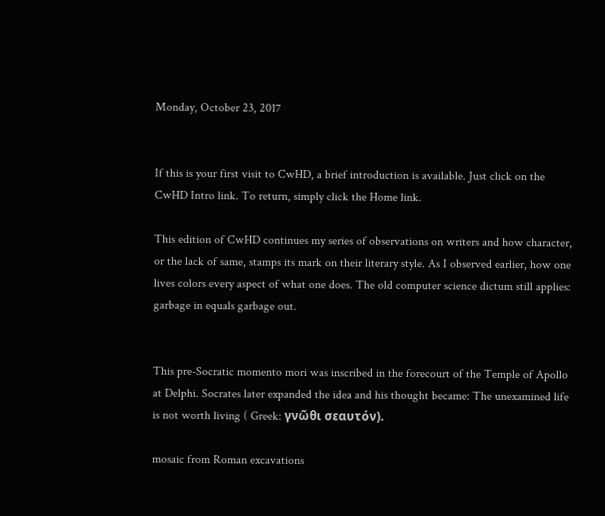Monday, October 23, 2017


If this is your first visit to CwHD, a brief introduction is available. Just click on the CwHD Intro link. To return, simply click the Home link.

This edition of CwHD continues my series of observations on writers and how character, or the lack of same, stamps its mark on their literary style. As I observed earlier, how one lives colors every aspect of what one does. The old computer science dictum still applies: garbage in equals garbage out.


This pre-Socratic momento mori was inscribed in the forecourt of the Temple of Apollo at Delphi. Socrates later expanded the idea and his thought became: The unexamined life is not worth living ( Greek: γνῶθι σεαυτόν).

mosaic from Roman excavations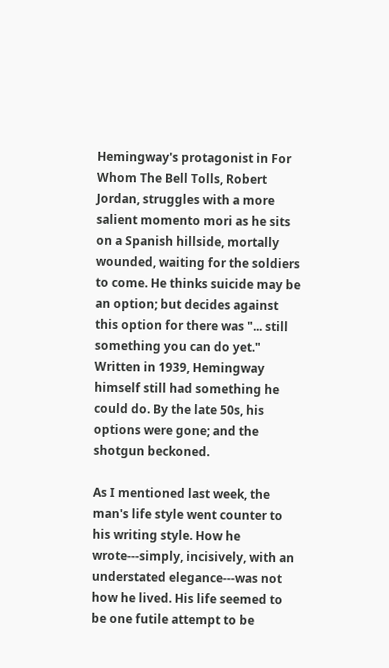Hemingway's protagonist in For Whom The Bell Tolls, Robert Jordan, struggles with a more salient momento mori as he sits on a Spanish hillside, mortally wounded, waiting for the soldiers to come. He thinks suicide may be an option; but decides against this option for there was "... still something you can do yet." Written in 1939, Hemingway himself still had something he could do. By the late 50s, his options were gone; and the shotgun beckoned.

As I mentioned last week, the man's life style went counter to his writing style. How he wrote---simply, incisively, with an understated elegance---was not how he lived. His life seemed to be one futile attempt to be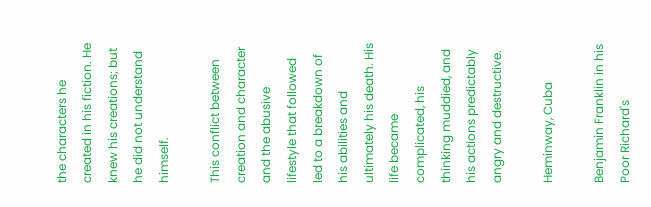the characters he created in his fiction. He knew his creations; but he did not understand himself.

This conflict between creation and character and the abusive lifestyle that followed led to a breakdown of his abilities and ultimately his death. His life became complicated, his thinking muddied, and his actions predictably angry and destructive.

Heminway, Cuba

Benjamin Franklin in his Poor Richard's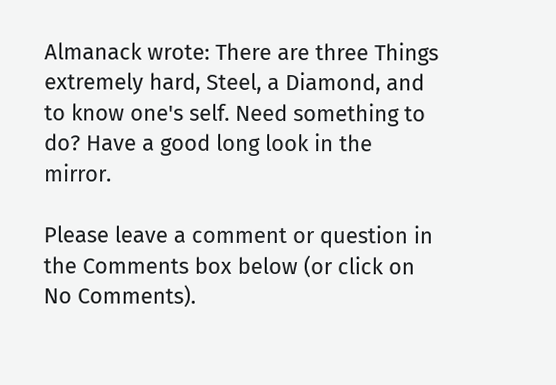Almanack wrote: There are three Things extremely hard, Steel, a Diamond, and to know one's self. Need something to do? Have a good long look in the mirror.

Please leave a comment or question in the Comments box below (or click on No Comments).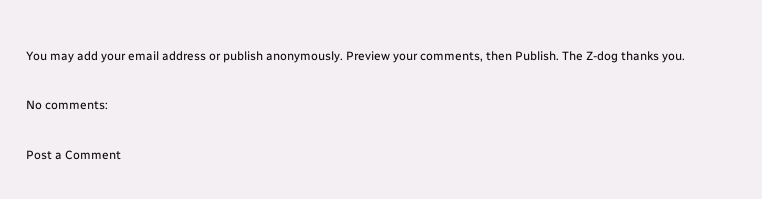You may add your email address or publish anonymously. Preview your comments, then Publish. The Z-dog thanks you.

No comments:

Post a Comment